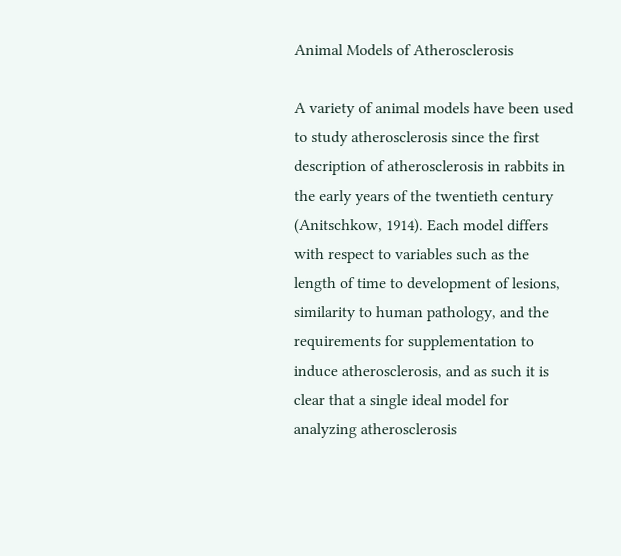Animal Models of Atherosclerosis

A variety of animal models have been used to study atherosclerosis since the first description of atherosclerosis in rabbits in the early years of the twentieth century (Anitschkow, 1914). Each model differs with respect to variables such as the length of time to development of lesions, similarity to human pathology, and the requirements for supplementation to induce atherosclerosis, and as such it is clear that a single ideal model for analyzing atherosclerosis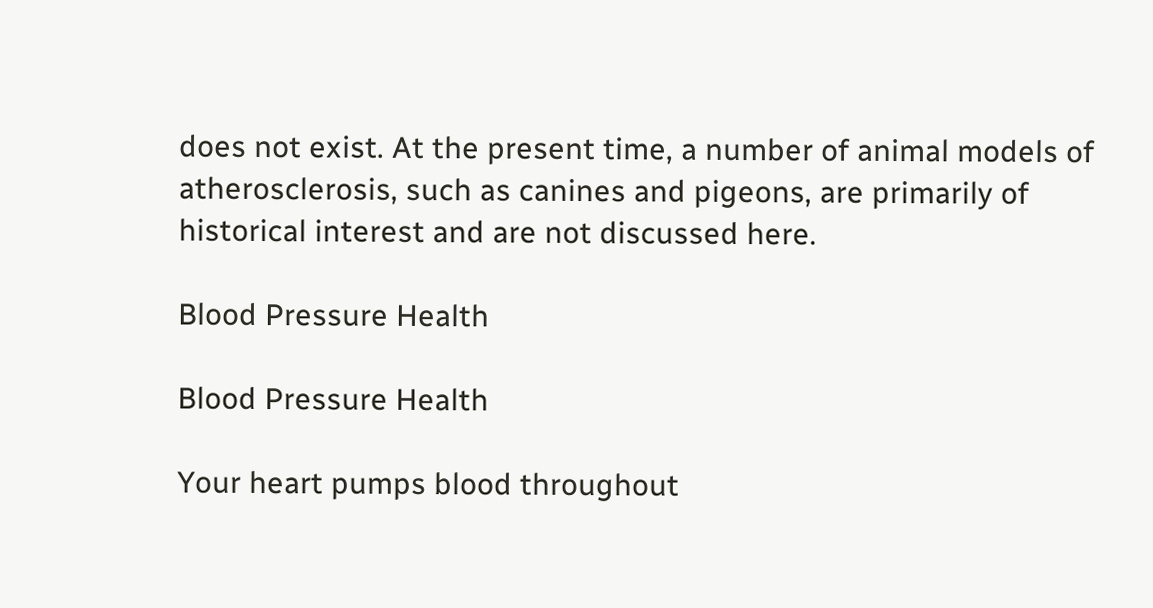does not exist. At the present time, a number of animal models of atherosclerosis, such as canines and pigeons, are primarily of historical interest and are not discussed here.

Blood Pressure Health

Blood Pressure Health

Your heart pumps blood throughout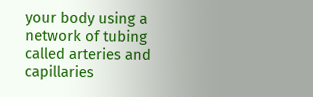your body using a network of tubing called arteries and capillaries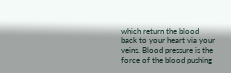which return the blood back to your heart via your veins. Blood pressure is the force of the blood pushing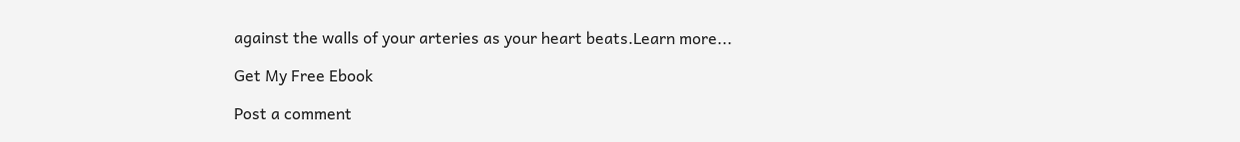against the walls of your arteries as your heart beats.Learn more...

Get My Free Ebook

Post a comment